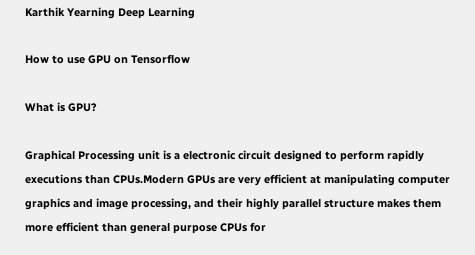Karthik Yearning Deep Learning

How to use GPU on Tensorflow

What is GPU?

Graphical Processing unit is a electronic circuit designed to perform rapidly executions than CPUs.Modern GPUs are very efficient at manipulating computer graphics and image processing, and their highly parallel structure makes them more efficient than general purpose CPUs for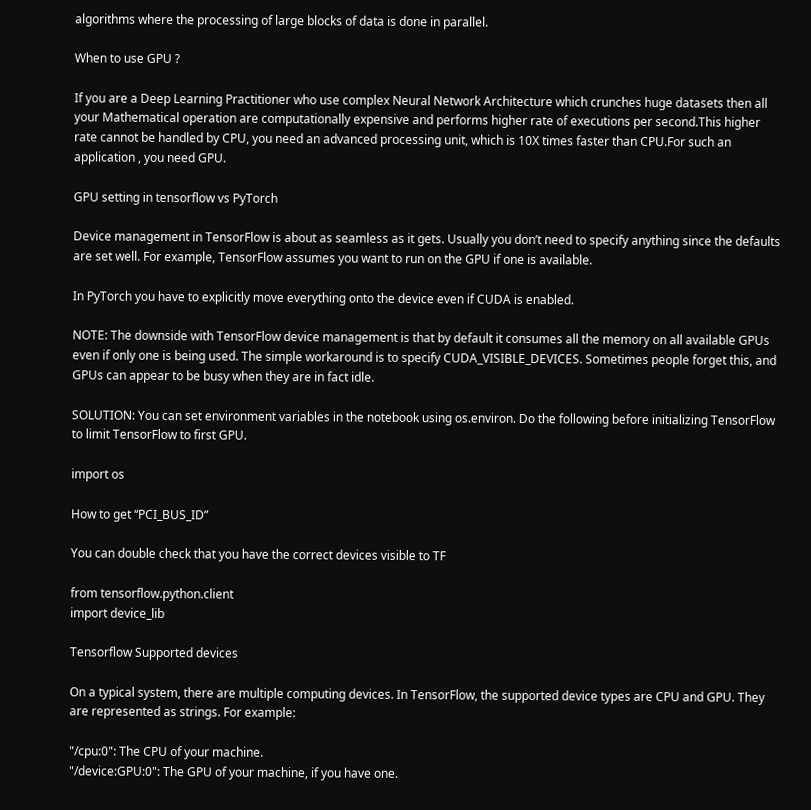algorithms where the processing of large blocks of data is done in parallel.

When to use GPU ?

If you are a Deep Learning Practitioner who use complex Neural Network Architecture which crunches huge datasets then all your Mathematical operation are computationally expensive and performs higher rate of executions per second.This higher rate cannot be handled by CPU, you need an advanced processing unit, which is 10X times faster than CPU.For such an application , you need GPU.

GPU setting in tensorflow vs PyTorch

Device management in TensorFlow is about as seamless as it gets. Usually you don’t need to specify anything since the defaults are set well. For example, TensorFlow assumes you want to run on the GPU if one is available.

In PyTorch you have to explicitly move everything onto the device even if CUDA is enabled.

NOTE: The downside with TensorFlow device management is that by default it consumes all the memory on all available GPUs even if only one is being used. The simple workaround is to specify CUDA_VISIBLE_DEVICES. Sometimes people forget this, and GPUs can appear to be busy when they are in fact idle.

SOLUTION: You can set environment variables in the notebook using os.environ. Do the following before initializing TensorFlow to limit TensorFlow to first GPU.

import os

How to get “PCI_BUS_ID”

You can double check that you have the correct devices visible to TF

from tensorflow.python.client
import device_lib

Tensorflow Supported devices

On a typical system, there are multiple computing devices. In TensorFlow, the supported device types are CPU and GPU. They are represented as strings. For example:

"/cpu:0": The CPU of your machine.
"/device:GPU:0": The GPU of your machine, if you have one.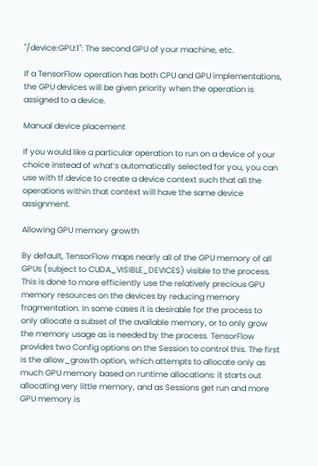"/device:GPU:1": The second GPU of your machine, etc.

If a TensorFlow operation has both CPU and GPU implementations, the GPU devices will be given priority when the operation is assigned to a device.

Manual device placement

If you would like a particular operation to run on a device of your choice instead of what’s automatically selected for you, you can use with tf.device to create a device context such that all the operations within that context will have the same device assignment.

Allowing GPU memory growth

By default, TensorFlow maps nearly all of the GPU memory of all GPUs (subject to CUDA_VISIBLE_DEVICES) visible to the process. This is done to more efficiently use the relatively precious GPU memory resources on the devices by reducing memory fragmentation. In some cases it is desirable for the process to only allocate a subset of the available memory, or to only grow the memory usage as is needed by the process. TensorFlow provides two Config options on the Session to control this. The first is the allow_growth option, which attempts to allocate only as much GPU memory based on runtime allocations: it starts out allocating very little memory, and as Sessions get run and more GPU memory is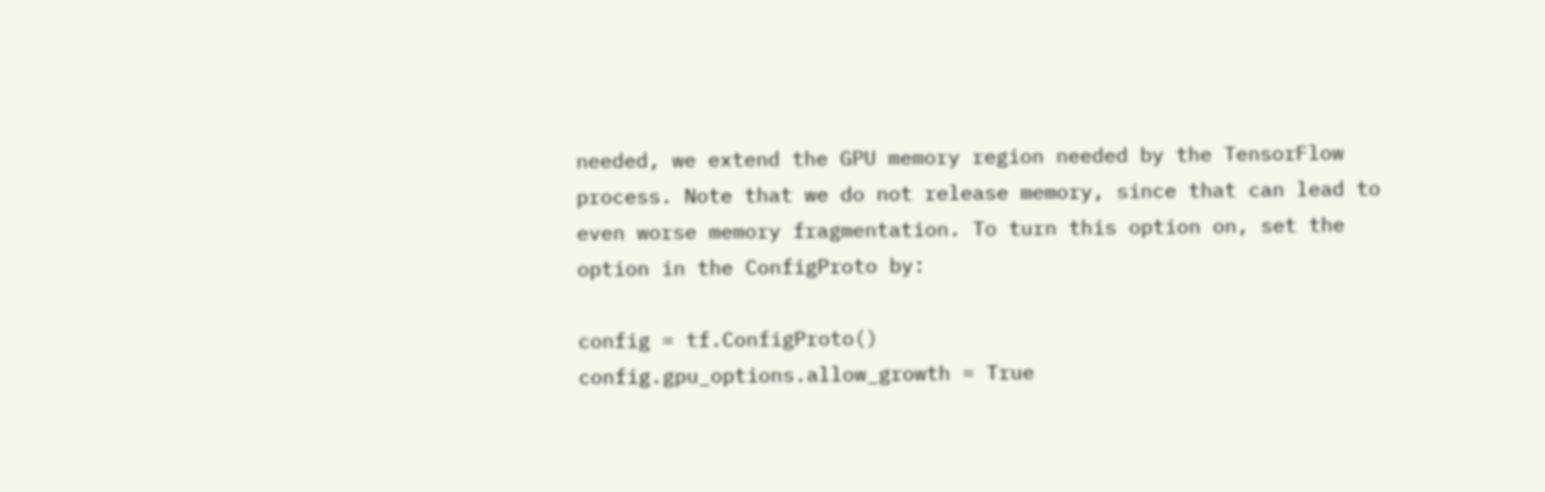needed, we extend the GPU memory region needed by the TensorFlow process. Note that we do not release memory, since that can lead to even worse memory fragmentation. To turn this option on, set the option in the ConfigProto by:

config = tf.ConfigProto()
config.gpu_options.allow_growth = True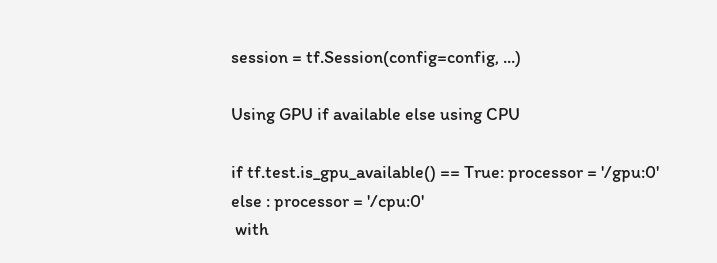session = tf.Session(config=config, ...)

Using GPU if available else using CPU

if tf.test.is_gpu_available() == True: processor = '/gpu:0'
else : processor = '/cpu:0'
 with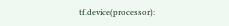tf.device(processor):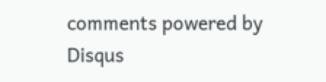comments powered by Disqus